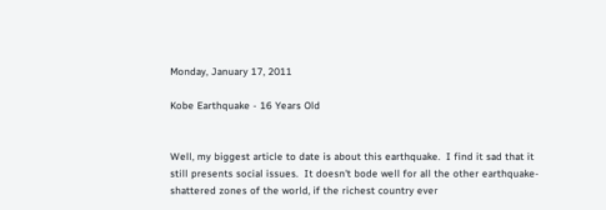Monday, January 17, 2011

Kobe Earthquake - 16 Years Old


Well, my biggest article to date is about this earthquake.  I find it sad that it still presents social issues.  It doesn't bode well for all the other earthquake-shattered zones of the world, if the richest country ever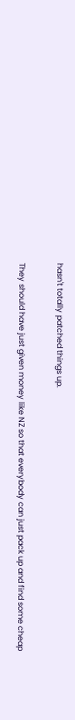hasn't totally patched things up.

They should have just given money like NZ so that everybody can just pack up and find some cheap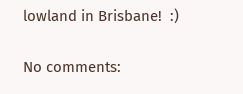lowland in Brisbane!  :)

No comments: